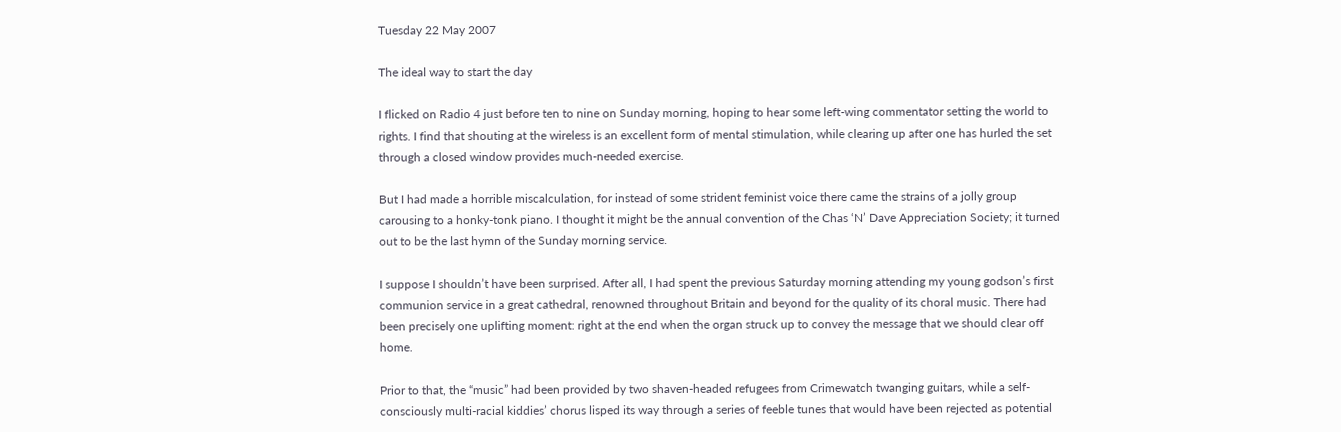Tuesday 22 May 2007

The ideal way to start the day

I flicked on Radio 4 just before ten to nine on Sunday morning, hoping to hear some left-wing commentator setting the world to rights. I find that shouting at the wireless is an excellent form of mental stimulation, while clearing up after one has hurled the set through a closed window provides much-needed exercise.

But I had made a horrible miscalculation, for instead of some strident feminist voice there came the strains of a jolly group carousing to a honky-tonk piano. I thought it might be the annual convention of the Chas ‘N’ Dave Appreciation Society; it turned out to be the last hymn of the Sunday morning service.

I suppose I shouldn’t have been surprised. After all, I had spent the previous Saturday morning attending my young godson’s first communion service in a great cathedral, renowned throughout Britain and beyond for the quality of its choral music. There had been precisely one uplifting moment: right at the end when the organ struck up to convey the message that we should clear off home.

Prior to that, the “music” had been provided by two shaven-headed refugees from Crimewatch twanging guitars, while a self-consciously multi-racial kiddies’ chorus lisped its way through a series of feeble tunes that would have been rejected as potential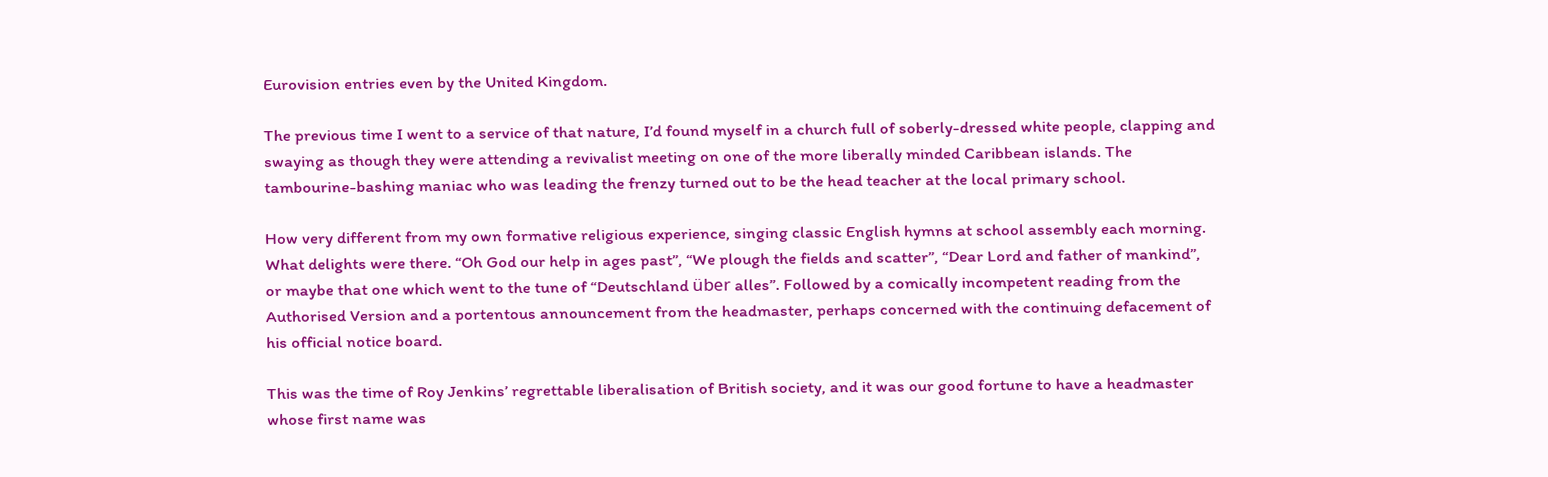Eurovision entries even by the United Kingdom.

The previous time I went to a service of that nature, I’d found myself in a church full of soberly-dressed white people, clapping and swaying as though they were attending a revivalist meeting on one of the more liberally minded Caribbean islands. The tambourine-bashing maniac who was leading the frenzy turned out to be the head teacher at the local primary school.

How very different from my own formative religious experience, singing classic English hymns at school assembly each morning. What delights were there. “Oh God our help in ages past”, “We plough the fields and scatter”, “Dear Lord and father of mankind”, or maybe that one which went to the tune of “Deutschland über alles”. Followed by a comically incompetent reading from the Authorised Version and a portentous announcement from the headmaster, perhaps concerned with the continuing defacement of his official notice board.

This was the time of Roy Jenkins’ regrettable liberalisation of British society, and it was our good fortune to have a headmaster whose first name was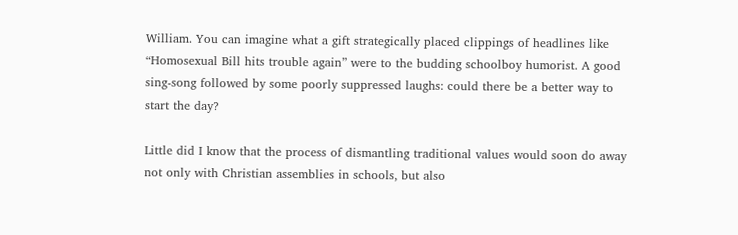William. You can imagine what a gift strategically placed clippings of headlines like “Homosexual Bill hits trouble again” were to the budding schoolboy humorist. A good sing-song followed by some poorly suppressed laughs: could there be a better way to start the day?

Little did I know that the process of dismantling traditional values would soon do away not only with Christian assemblies in schools, but also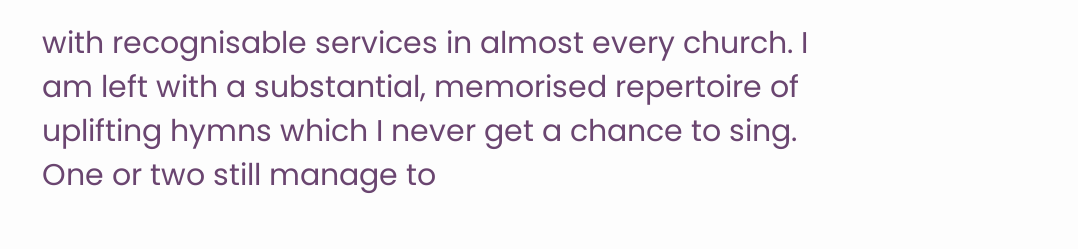with recognisable services in almost every church. I am left with a substantial, memorised repertoire of uplifting hymns which I never get a chance to sing. One or two still manage to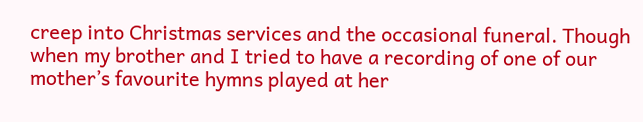creep into Christmas services and the occasional funeral. Though when my brother and I tried to have a recording of one of our mother’s favourite hymns played at her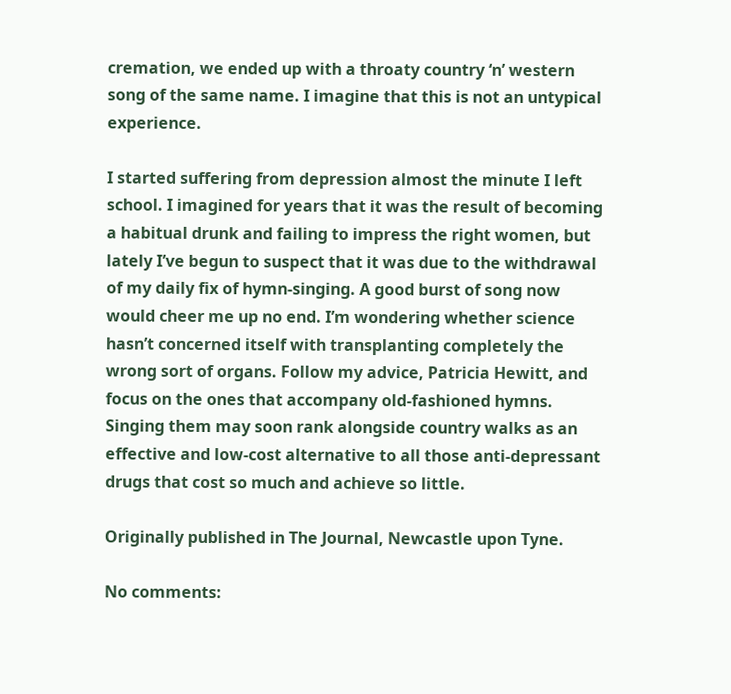cremation, we ended up with a throaty country ‘n’ western song of the same name. I imagine that this is not an untypical experience.

I started suffering from depression almost the minute I left school. I imagined for years that it was the result of becoming a habitual drunk and failing to impress the right women, but lately I’ve begun to suspect that it was due to the withdrawal of my daily fix of hymn-singing. A good burst of song now would cheer me up no end. I’m wondering whether science hasn’t concerned itself with transplanting completely the wrong sort of organs. Follow my advice, Patricia Hewitt, and focus on the ones that accompany old-fashioned hymns. Singing them may soon rank alongside country walks as an effective and low-cost alternative to all those anti-depressant drugs that cost so much and achieve so little.

Originally published in The Journal, Newcastle upon Tyne.

No comments: